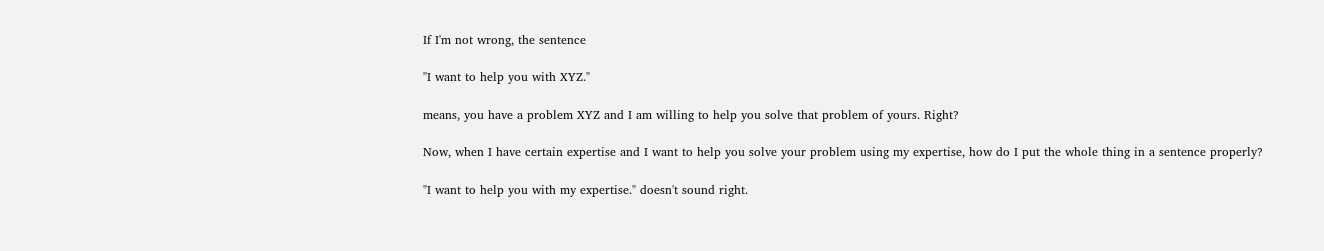If I'm not wrong, the sentence

"I want to help you with XYZ."

means, you have a problem XYZ and I am willing to help you solve that problem of yours. Right?

Now, when I have certain expertise and I want to help you solve your problem using my expertise, how do I put the whole thing in a sentence properly?

"I want to help you with my expertise." doesn't sound right.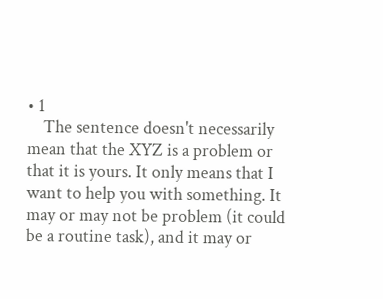• 1
    The sentence doesn't necessarily mean that the XYZ is a problem or that it is yours. It only means that I want to help you with something. It may or may not be problem (it could be a routine task), and it may or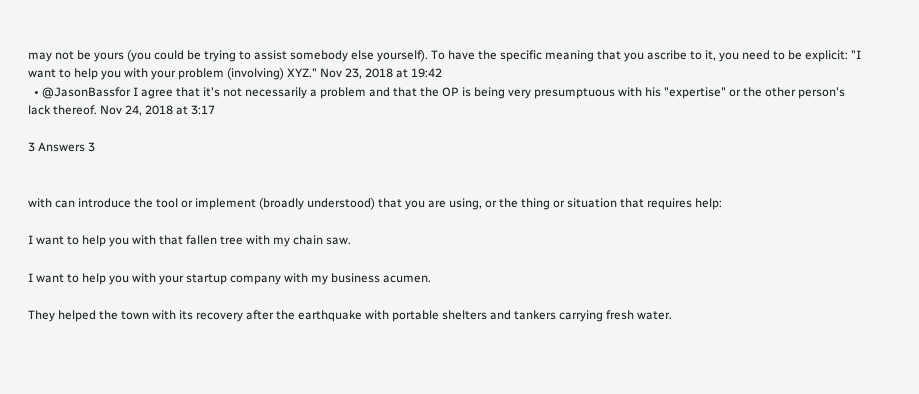may not be yours (you could be trying to assist somebody else yourself). To have the specific meaning that you ascribe to it, you need to be explicit: "I want to help you with your problem (involving) XYZ." Nov 23, 2018 at 19:42
  • @JasonBassfor I agree that it's not necessarily a problem and that the OP is being very presumptuous with his "expertise" or the other person's lack thereof. Nov 24, 2018 at 3:17

3 Answers 3


with can introduce the tool or implement (broadly understood) that you are using, or the thing or situation that requires help:

I want to help you with that fallen tree with my chain saw.

I want to help you with your startup company with my business acumen.

They helped the town with its recovery after the earthquake with portable shelters and tankers carrying fresh water.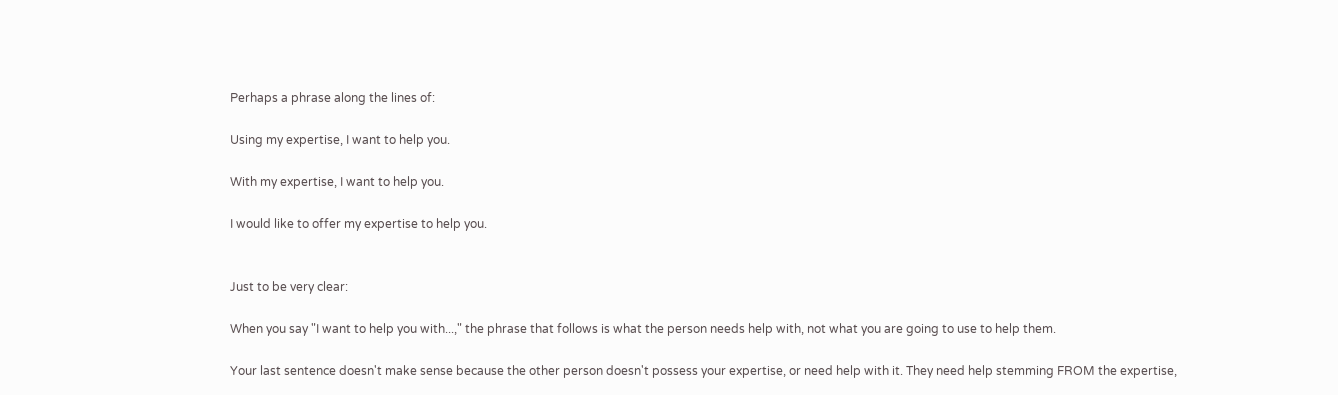Perhaps a phrase along the lines of:

Using my expertise, I want to help you.

With my expertise, I want to help you.

I would like to offer my expertise to help you.


Just to be very clear:

When you say "I want to help you with...," the phrase that follows is what the person needs help with, not what you are going to use to help them.

Your last sentence doesn't make sense because the other person doesn't possess your expertise, or need help with it. They need help stemming FROM the expertise,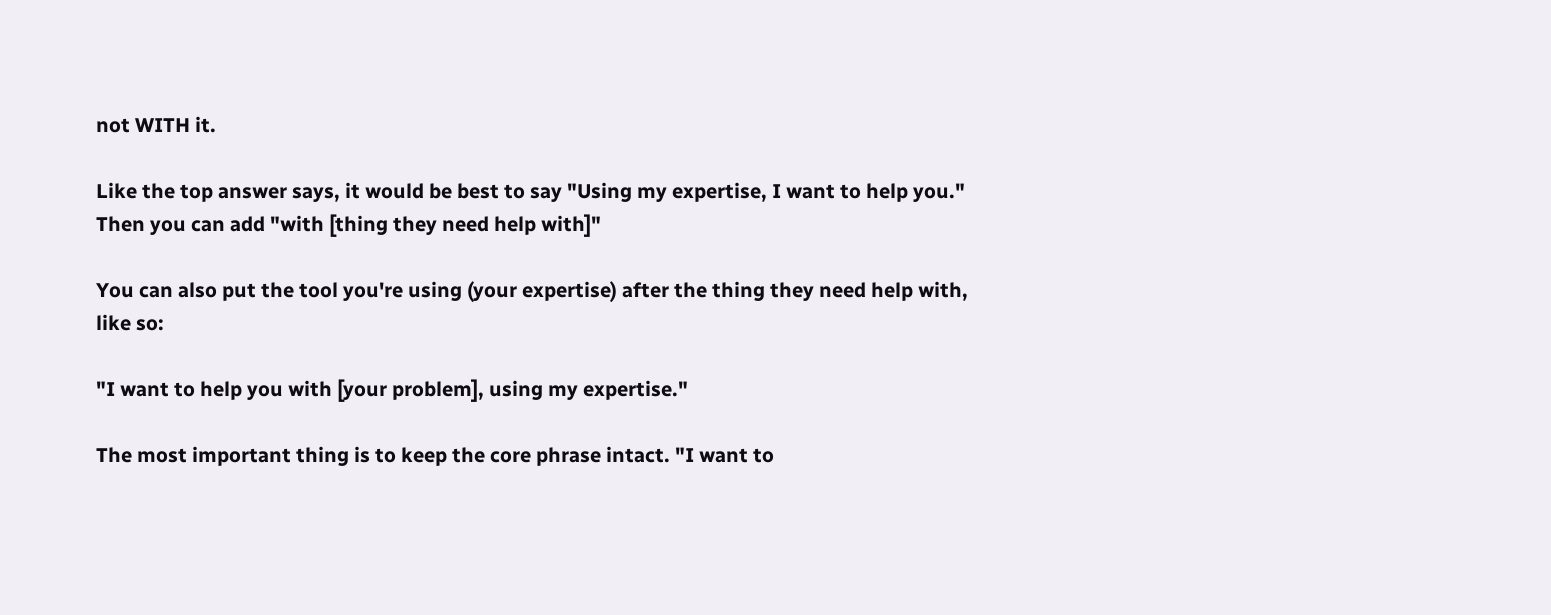not WITH it.

Like the top answer says, it would be best to say "Using my expertise, I want to help you." Then you can add "with [thing they need help with]"

You can also put the tool you're using (your expertise) after the thing they need help with, like so:

"I want to help you with [your problem], using my expertise."

The most important thing is to keep the core phrase intact. "I want to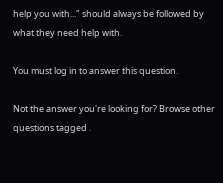help you with..." should always be followed by what they need help with.

You must log in to answer this question.

Not the answer you're looking for? Browse other questions tagged .